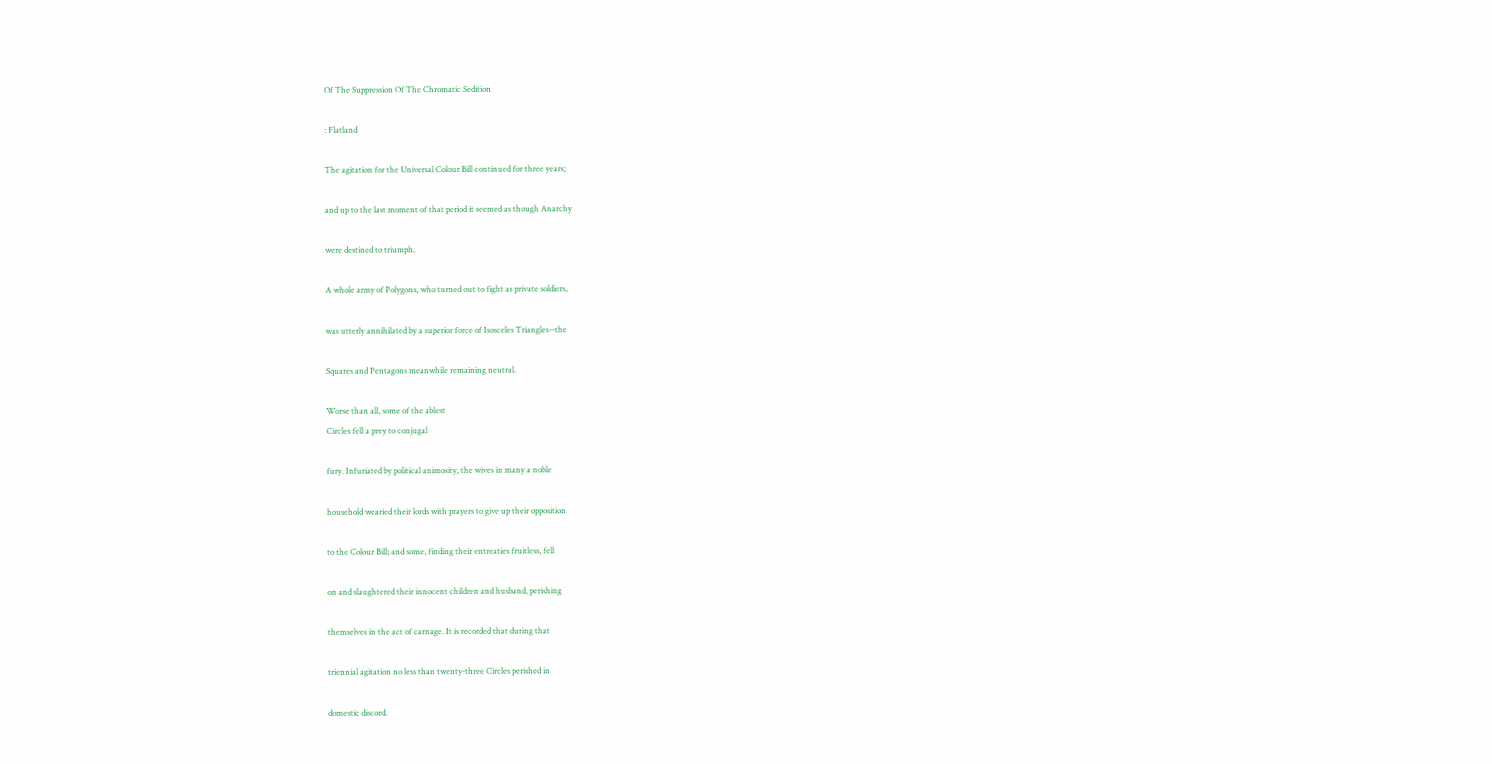Of The Suppression Of The Chromatic Sedition

: Flatland

The agitation for the Universal Colour Bill continued for three years;

and up to the last moment of that period it seemed as though Anarchy

were destined to triumph.

A whole army of Polygons, who turned out to fight as private soldiers,

was utterly annihilated by a superior force of Isosceles Triangles--the

Squares and Pentagons meanwhile remaining neutral.

Worse than all, some of the ablest
Circles fell a prey to conjugal

fury. Infuriated by political animosity, the wives in many a noble

household wearied their lords with prayers to give up their opposition

to the Colour Bill; and some, finding their entreaties fruitless, fell

on and slaughtered their innocent children and husband, perishing

themselves in the act of carnage. It is recorded that during that

triennial agitation no less than twenty-three Circles perished in

domestic discord.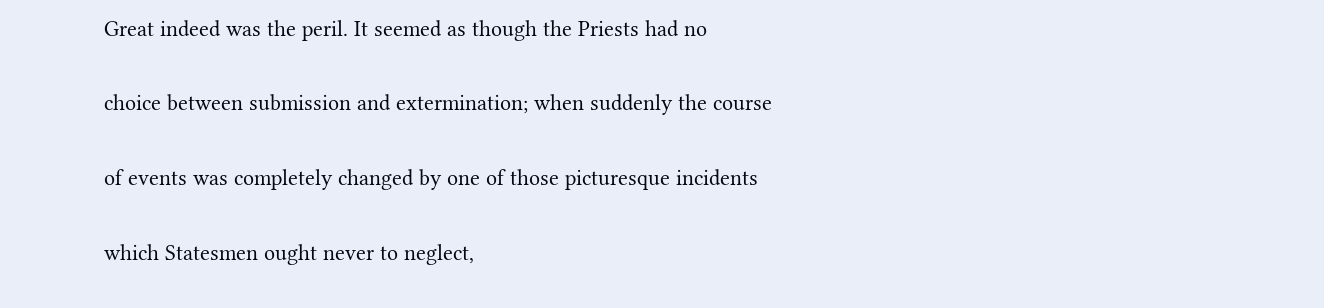Great indeed was the peril. It seemed as though the Priests had no

choice between submission and extermination; when suddenly the course

of events was completely changed by one of those picturesque incidents

which Statesmen ought never to neglect,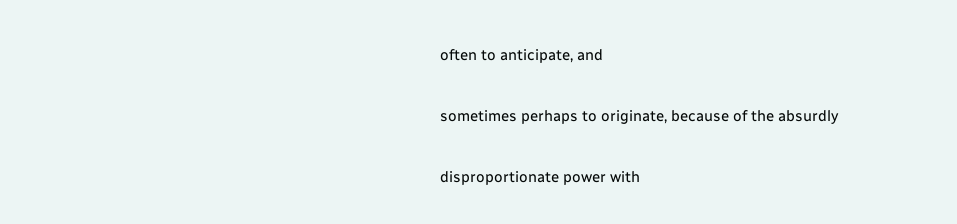often to anticipate, and

sometimes perhaps to originate, because of the absurdly

disproportionate power with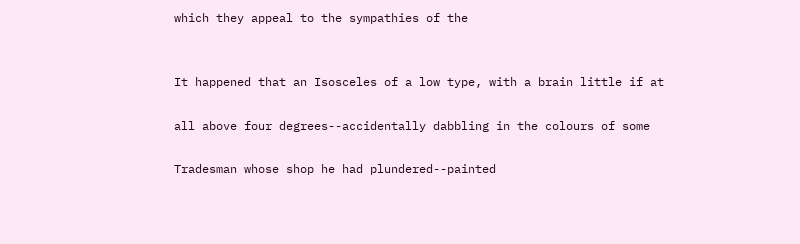which they appeal to the sympathies of the


It happened that an Isosceles of a low type, with a brain little if at

all above four degrees--accidentally dabbling in the colours of some

Tradesman whose shop he had plundered--painted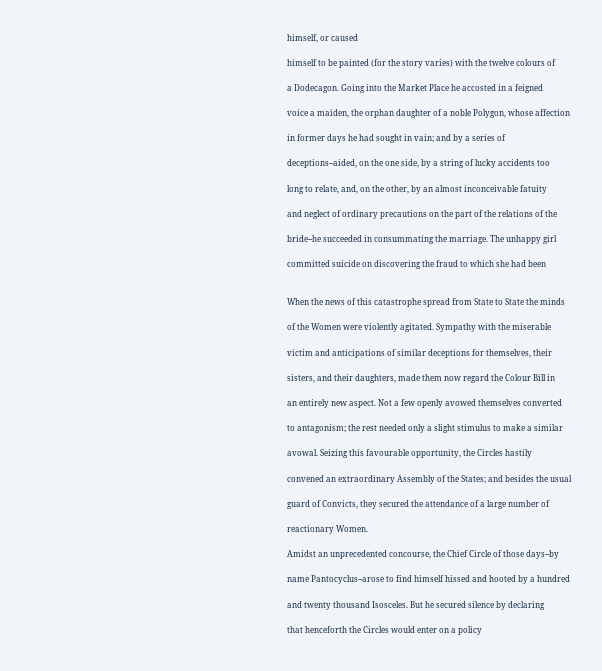himself, or caused

himself to be painted (for the story varies) with the twelve colours of

a Dodecagon. Going into the Market Place he accosted in a feigned

voice a maiden, the orphan daughter of a noble Polygon, whose affection

in former days he had sought in vain; and by a series of

deceptions--aided, on the one side, by a string of lucky accidents too

long to relate, and, on the other, by an almost inconceivable fatuity

and neglect of ordinary precautions on the part of the relations of the

bride--he succeeded in consummating the marriage. The unhappy girl

committed suicide on discovering the fraud to which she had been


When the news of this catastrophe spread from State to State the minds

of the Women were violently agitated. Sympathy with the miserable

victim and anticipations of similar deceptions for themselves, their

sisters, and their daughters, made them now regard the Colour Bill in

an entirely new aspect. Not a few openly avowed themselves converted

to antagonism; the rest needed only a slight stimulus to make a similar

avowal. Seizing this favourable opportunity, the Circles hastily

convened an extraordinary Assembly of the States; and besides the usual

guard of Convicts, they secured the attendance of a large number of

reactionary Women.

Amidst an unprecedented concourse, the Chief Circle of those days--by

name Pantocyclus--arose to find himself hissed and hooted by a hundred

and twenty thousand Isosceles. But he secured silence by declaring

that henceforth the Circles would enter on a policy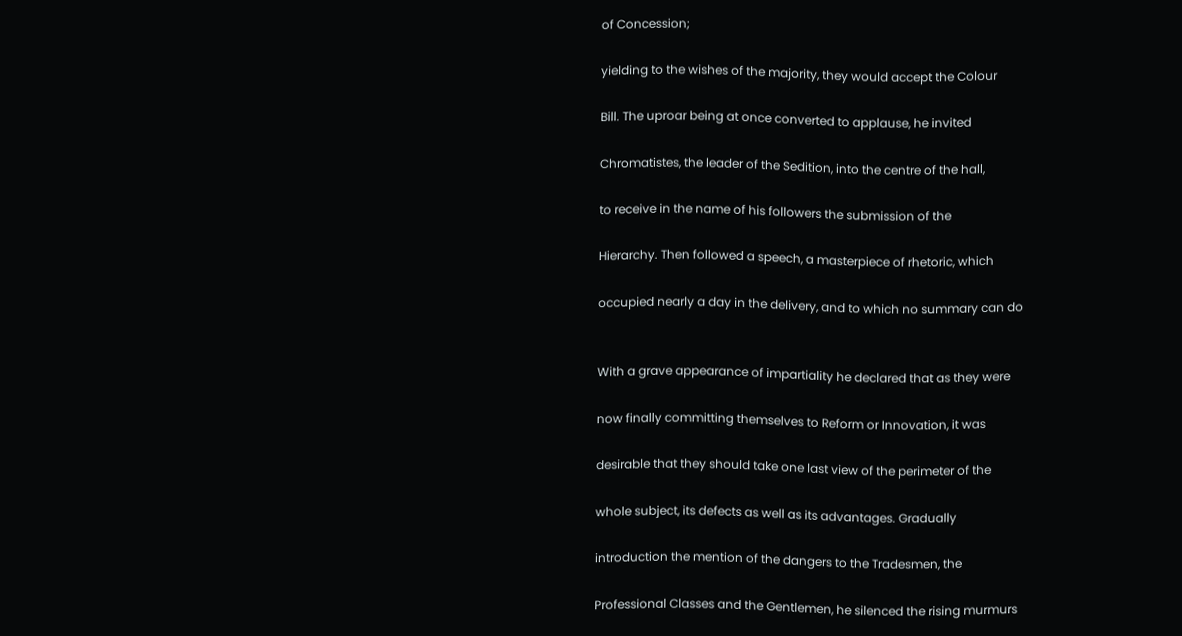of Concession;

yielding to the wishes of the majority, they would accept the Colour

Bill. The uproar being at once converted to applause, he invited

Chromatistes, the leader of the Sedition, into the centre of the hall,

to receive in the name of his followers the submission of the

Hierarchy. Then followed a speech, a masterpiece of rhetoric, which

occupied nearly a day in the delivery, and to which no summary can do


With a grave appearance of impartiality he declared that as they were

now finally committing themselves to Reform or Innovation, it was

desirable that they should take one last view of the perimeter of the

whole subject, its defects as well as its advantages. Gradually

introduction the mention of the dangers to the Tradesmen, the

Professional Classes and the Gentlemen, he silenced the rising murmurs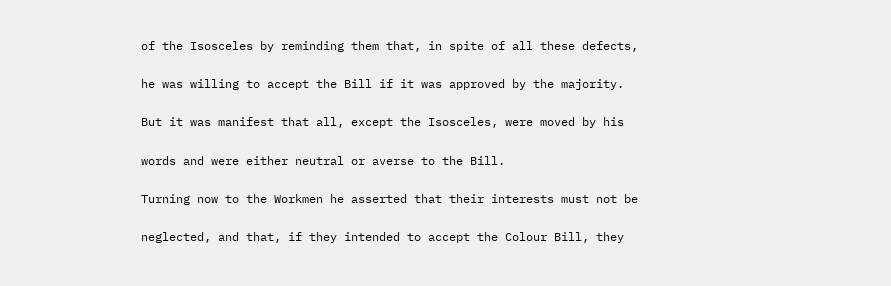of the Isosceles by reminding them that, in spite of all these defects,

he was willing to accept the Bill if it was approved by the majority.

But it was manifest that all, except the Isosceles, were moved by his

words and were either neutral or averse to the Bill.

Turning now to the Workmen he asserted that their interests must not be

neglected, and that, if they intended to accept the Colour Bill, they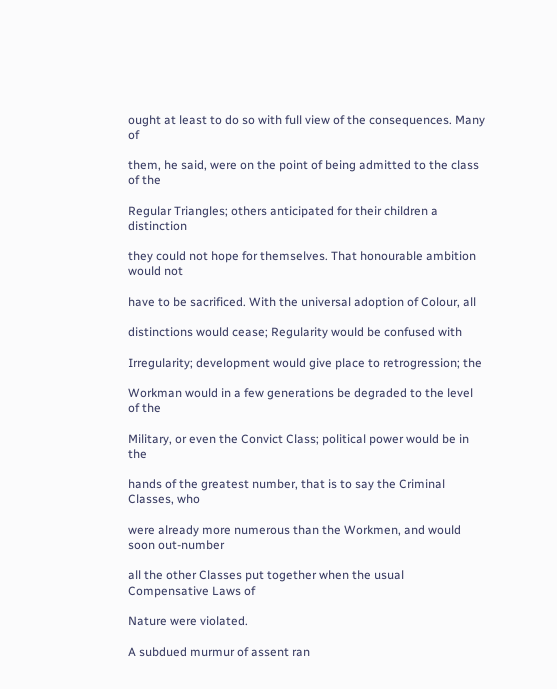ought at least to do so with full view of the consequences. Many of

them, he said, were on the point of being admitted to the class of the

Regular Triangles; others anticipated for their children a distinction

they could not hope for themselves. That honourable ambition would not

have to be sacrificed. With the universal adoption of Colour, all

distinctions would cease; Regularity would be confused with

Irregularity; development would give place to retrogression; the

Workman would in a few generations be degraded to the level of the

Military, or even the Convict Class; political power would be in the

hands of the greatest number, that is to say the Criminal Classes, who

were already more numerous than the Workmen, and would soon out-number

all the other Classes put together when the usual Compensative Laws of

Nature were violated.

A subdued murmur of assent ran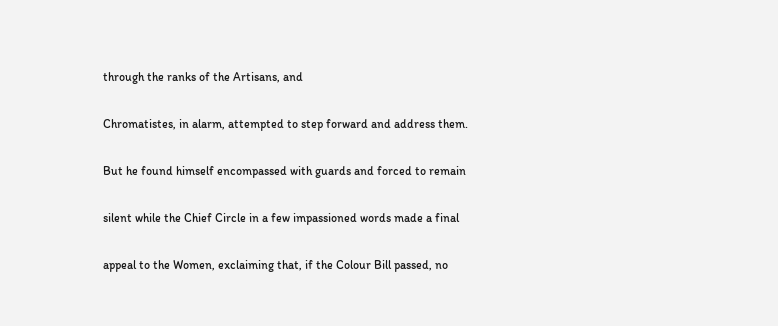through the ranks of the Artisans, and

Chromatistes, in alarm, attempted to step forward and address them.

But he found himself encompassed with guards and forced to remain

silent while the Chief Circle in a few impassioned words made a final

appeal to the Women, exclaiming that, if the Colour Bill passed, no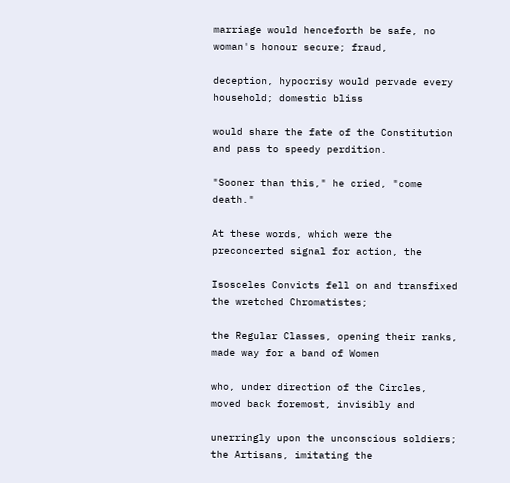marriage would henceforth be safe, no woman's honour secure; fraud,

deception, hypocrisy would pervade every household; domestic bliss

would share the fate of the Constitution and pass to speedy perdition.

"Sooner than this," he cried, "come death."

At these words, which were the preconcerted signal for action, the

Isosceles Convicts fell on and transfixed the wretched Chromatistes;

the Regular Classes, opening their ranks, made way for a band of Women

who, under direction of the Circles, moved back foremost, invisibly and

unerringly upon the unconscious soldiers; the Artisans, imitating the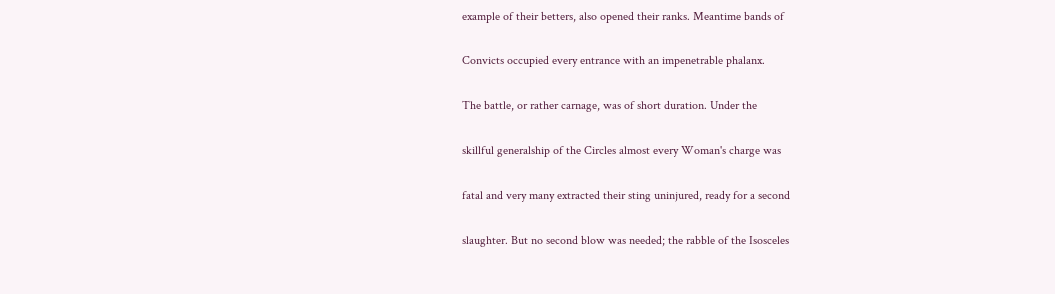example of their betters, also opened their ranks. Meantime bands of

Convicts occupied every entrance with an impenetrable phalanx.

The battle, or rather carnage, was of short duration. Under the

skillful generalship of the Circles almost every Woman's charge was

fatal and very many extracted their sting uninjured, ready for a second

slaughter. But no second blow was needed; the rabble of the Isosceles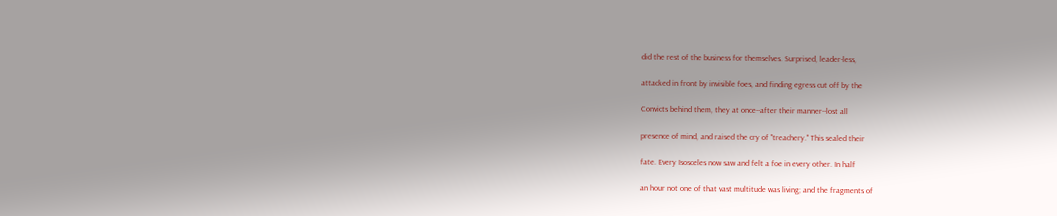did the rest of the business for themselves. Surprised, leader-less,

attacked in front by invisible foes, and finding egress cut off by the

Convicts behind them, they at once--after their manner--lost all

presence of mind, and raised the cry of "treachery." This sealed their

fate. Every Isosceles now saw and felt a foe in every other. In half

an hour not one of that vast multitude was living; and the fragments of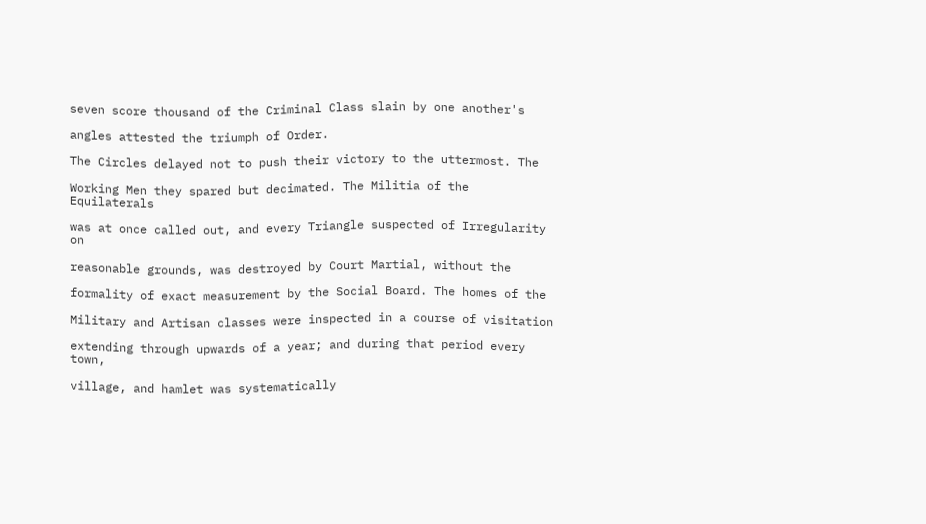seven score thousand of the Criminal Class slain by one another's

angles attested the triumph of Order.

The Circles delayed not to push their victory to the uttermost. The

Working Men they spared but decimated. The Militia of the Equilaterals

was at once called out, and every Triangle suspected of Irregularity on

reasonable grounds, was destroyed by Court Martial, without the

formality of exact measurement by the Social Board. The homes of the

Military and Artisan classes were inspected in a course of visitation

extending through upwards of a year; and during that period every town,

village, and hamlet was systematically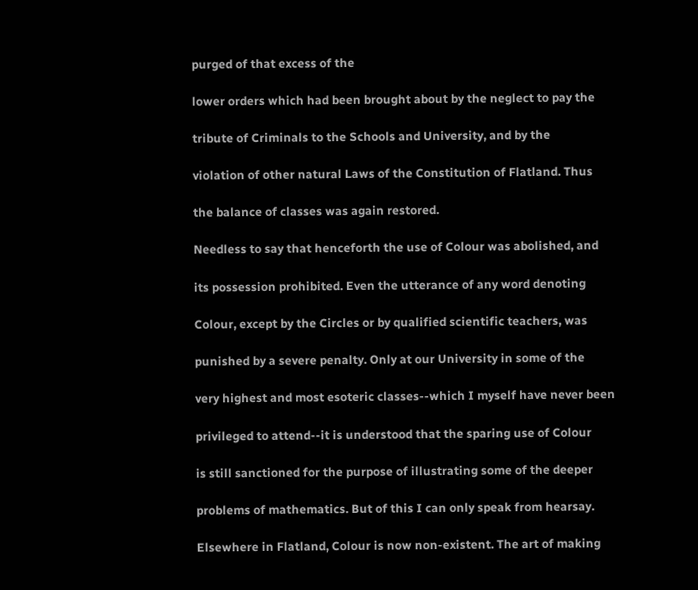purged of that excess of the

lower orders which had been brought about by the neglect to pay the

tribute of Criminals to the Schools and University, and by the

violation of other natural Laws of the Constitution of Flatland. Thus

the balance of classes was again restored.

Needless to say that henceforth the use of Colour was abolished, and

its possession prohibited. Even the utterance of any word denoting

Colour, except by the Circles or by qualified scientific teachers, was

punished by a severe penalty. Only at our University in some of the

very highest and most esoteric classes--which I myself have never been

privileged to attend--it is understood that the sparing use of Colour

is still sanctioned for the purpose of illustrating some of the deeper

problems of mathematics. But of this I can only speak from hearsay.

Elsewhere in Flatland, Colour is now non-existent. The art of making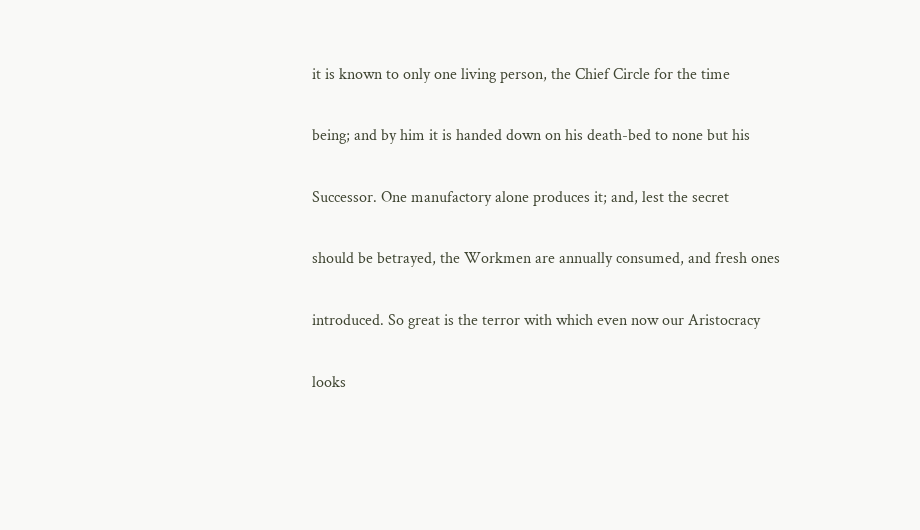it is known to only one living person, the Chief Circle for the time

being; and by him it is handed down on his death-bed to none but his

Successor. One manufactory alone produces it; and, lest the secret

should be betrayed, the Workmen are annually consumed, and fresh ones

introduced. So great is the terror with which even now our Aristocracy

looks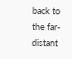back to the far-distant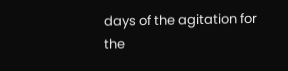days of the agitation for the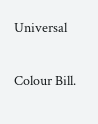Universal

Colour Bill.